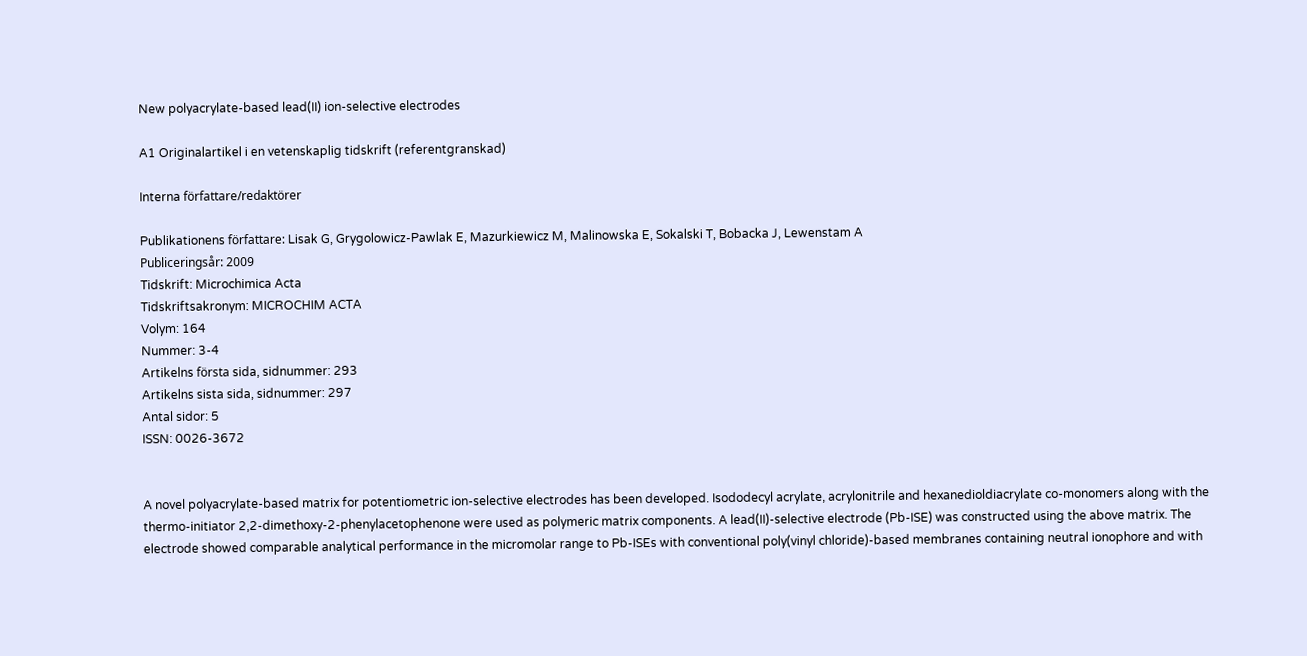New polyacrylate-based lead(II) ion-selective electrodes

A1 Originalartikel i en vetenskaplig tidskrift (referentgranskad)

Interna författare/redaktörer

Publikationens författare: Lisak G, Grygolowicz-Pawlak E, Mazurkiewicz M, Malinowska E, Sokalski T, Bobacka J, Lewenstam A
Publiceringsår: 2009
Tidskrift: Microchimica Acta
Tidskriftsakronym: MICROCHIM ACTA
Volym: 164
Nummer: 3-4
Artikelns första sida, sidnummer: 293
Artikelns sista sida, sidnummer: 297
Antal sidor: 5
ISSN: 0026-3672


A novel polyacrylate-based matrix for potentiometric ion-selective electrodes has been developed. Isododecyl acrylate, acrylonitrile and hexanedioldiacrylate co-monomers along with the thermo-initiator 2,2-dimethoxy-2-phenylacetophenone were used as polymeric matrix components. A lead(II)-selective electrode (Pb-ISE) was constructed using the above matrix. The electrode showed comparable analytical performance in the micromolar range to Pb-ISEs with conventional poly(vinyl chloride)-based membranes containing neutral ionophore and with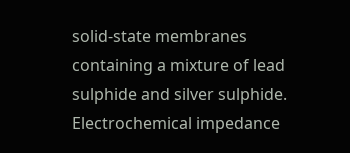solid-state membranes containing a mixture of lead sulphide and silver sulphide. Electrochemical impedance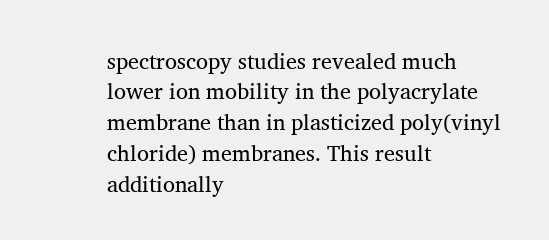spectroscopy studies revealed much lower ion mobility in the polyacrylate membrane than in plasticized poly(vinyl chloride) membranes. This result additionally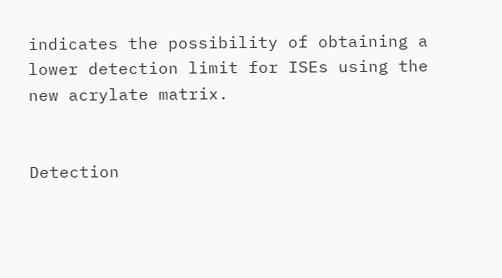indicates the possibility of obtaining a lower detection limit for ISEs using the new acrylate matrix.


Detection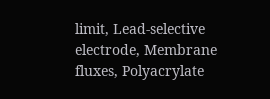limit, Lead-selective electrode, Membrane fluxes, Polyacrylate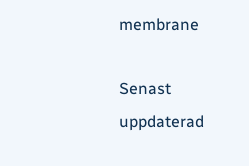membrane

Senast uppdaterad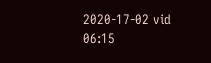2020-17-02 vid 06:15